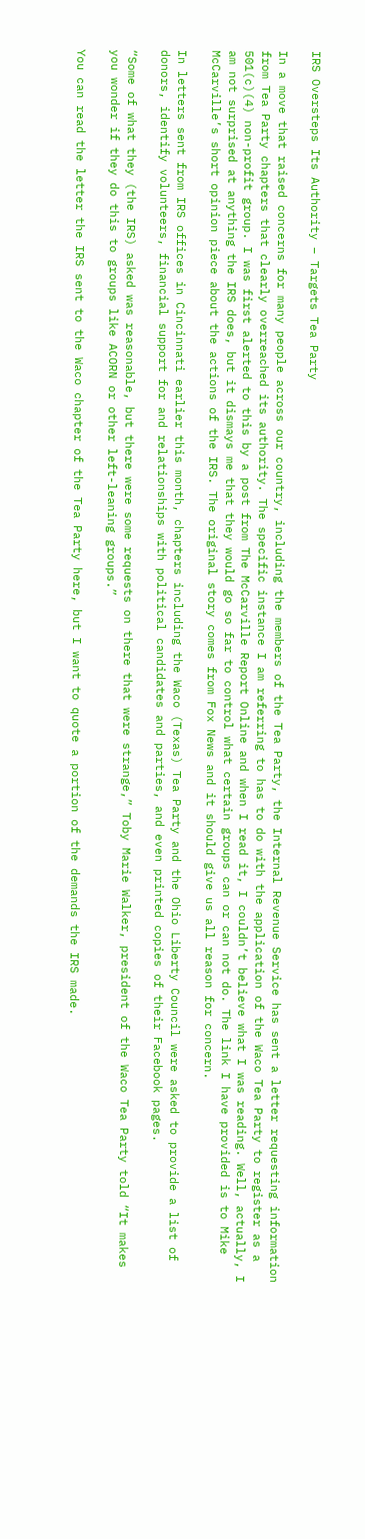IRS Oversteps Its Authority – Targets Tea Party

In a move that raised concerns for many people across our country, including the members of the Tea Party, the Internal Revenue Service has sent a letter requesting information from Tea Party chapters that clearly overreached its authority. The specific instance I am referring to has to do with the application of the Waco Tea Party to register as a 501(c)(4) non-profit group. I was first alerted to this by a post from The McCarville Report Online and when I read it, I couldn’t believe what I was reading. Well, actually, I am not surprised at anything the IRS does, but it dismays me that they would go so far to control what certain groups can or can not do. The link I have provided is to Mike McCarville’s short opinion piece about the actions of the IRS. The original story comes from Fox News and it should give us all reason for concern.

In letters sent from IRS offices in Cincinnati earlier this month, chapters including the Waco (Texas) Tea Party and the Ohio Liberty Council were asked to provide a list of donors, identify volunteers, financial support for and relationships with political candidates and parties, and even printed copies of their Facebook pages.

“Some of what they (the IRS) asked was reasonable, but there were some requests on there that were strange,” Toby Marie Walker, president of the Waco Tea Party told “It makes you wonder if they do this to groups like ACORN or other left-leaning groups.”

You can read the letter the IRS sent to the Waco chapter of the Tea Party here, but I want to quote a portion of the demands the IRS made.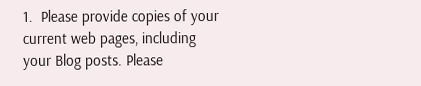1.  Please provide copies of your current web pages, including your Blog posts. Please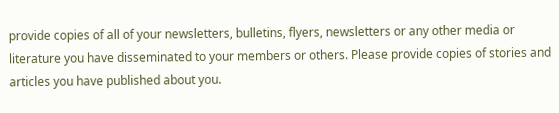provide copies of all of your newsletters, bulletins, flyers, newsletters or any other media or literature you have disseminated to your members or others. Please provide copies of stories and articles you have published about you.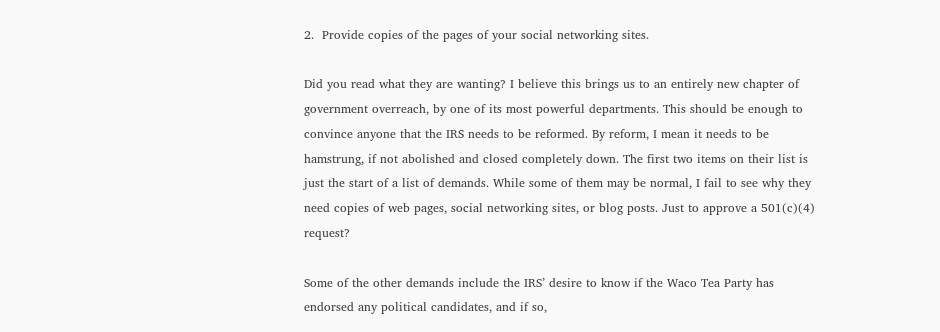2.  Provide copies of the pages of your social networking sites.

Did you read what they are wanting? I believe this brings us to an entirely new chapter of government overreach, by one of its most powerful departments. This should be enough to convince anyone that the IRS needs to be reformed. By reform, I mean it needs to be hamstrung, if not abolished and closed completely down. The first two items on their list is just the start of a list of demands. While some of them may be normal, I fail to see why they need copies of web pages, social networking sites, or blog posts. Just to approve a 501(c)(4) request?

Some of the other demands include the IRS’ desire to know if the Waco Tea Party has endorsed any political candidates, and if so,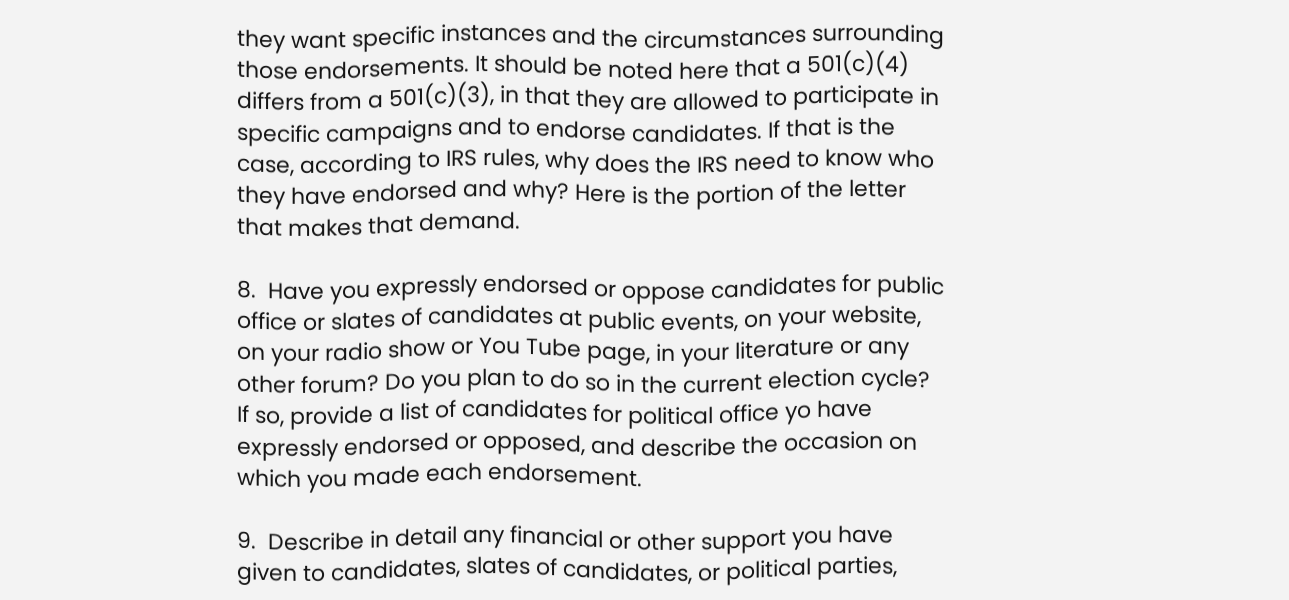they want specific instances and the circumstances surrounding those endorsements. It should be noted here that a 501(c)(4) differs from a 501(c)(3), in that they are allowed to participate in specific campaigns and to endorse candidates. If that is the case, according to IRS rules, why does the IRS need to know who they have endorsed and why? Here is the portion of the letter that makes that demand.

8.  Have you expressly endorsed or oppose candidates for public office or slates of candidates at public events, on your website, on your radio show or You Tube page, in your literature or any other forum? Do you plan to do so in the current election cycle? If so, provide a list of candidates for political office yo have expressly endorsed or opposed, and describe the occasion on which you made each endorsement.

9.  Describe in detail any financial or other support you have given to candidates, slates of candidates, or political parties,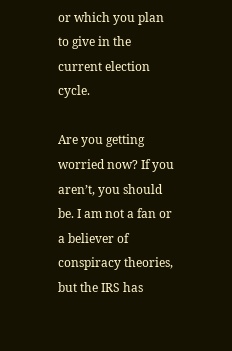or which you plan to give in the current election cycle.

Are you getting worried now? If you aren’t, you should be. I am not a fan or a believer of conspiracy theories, but the IRS has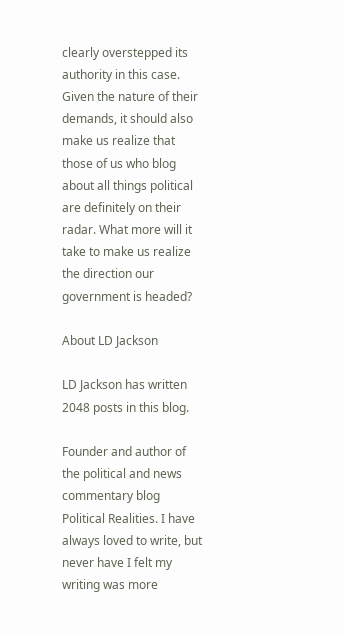clearly overstepped its authority in this case. Given the nature of their demands, it should also make us realize that those of us who blog about all things political are definitely on their radar. What more will it take to make us realize the direction our government is headed?

About LD Jackson

LD Jackson has written 2048 posts in this blog.

Founder and author of the political and news commentary blog Political Realities. I have always loved to write, but never have I felt my writing was more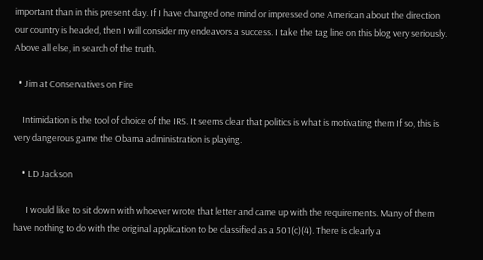important than in this present day. If I have changed one mind or impressed one American about the direction our country is headed, then I will consider my endeavors a success. I take the tag line on this blog very seriously. Above all else, in search of the truth.

  • Jim at Conservatives on Fire

    Intimidation is the tool of choice of the IRS. It seems clear that politics is what is motivating them If so, this is very dangerous game the Obama administration is playing.

    • LD Jackson

      I would like to sit down with whoever wrote that letter and came up with the requirements. Many of them have nothing to do with the original application to be classified as a 501(c)(4). There is clearly a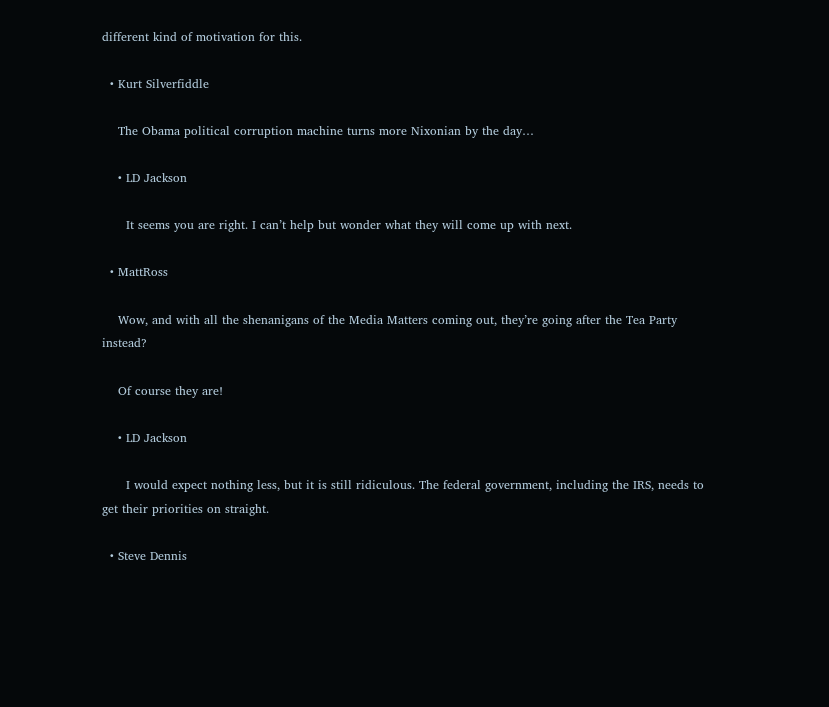different kind of motivation for this.

  • Kurt Silverfiddle

    The Obama political corruption machine turns more Nixonian by the day…

    • LD Jackson

      It seems you are right. I can’t help but wonder what they will come up with next.

  • MattRoss

    Wow, and with all the shenanigans of the Media Matters coming out, they’re going after the Tea Party instead?

    Of course they are!

    • LD Jackson

      I would expect nothing less, but it is still ridiculous. The federal government, including the IRS, needs to get their priorities on straight.

  • Steve Dennis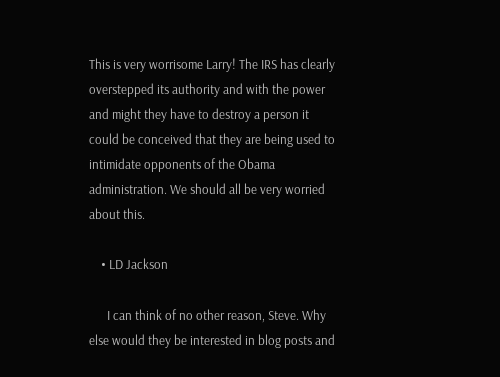This is very worrisome Larry! The IRS has clearly overstepped its authority and with the power and might they have to destroy a person it could be conceived that they are being used to intimidate opponents of the Obama administration. We should all be very worried about this.

    • LD Jackson

      I can think of no other reason, Steve. Why else would they be interested in blog posts and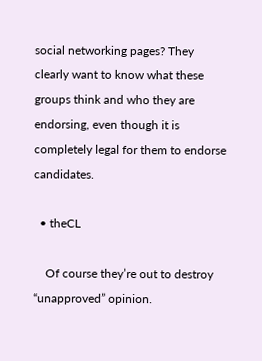social networking pages? They clearly want to know what these groups think and who they are endorsing, even though it is completely legal for them to endorse candidates.

  • theCL

    Of course they’re out to destroy “unapproved” opinion.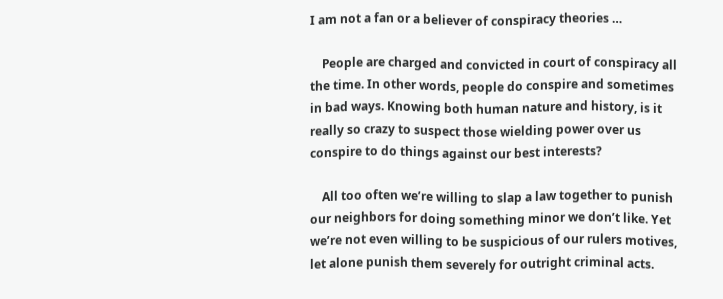I am not a fan or a believer of conspiracy theories …

    People are charged and convicted in court of conspiracy all the time. In other words, people do conspire and sometimes in bad ways. Knowing both human nature and history, is it really so crazy to suspect those wielding power over us conspire to do things against our best interests?

    All too often we’re willing to slap a law together to punish our neighbors for doing something minor we don’t like. Yet we’re not even willing to be suspicious of our rulers motives, let alone punish them severely for outright criminal acts.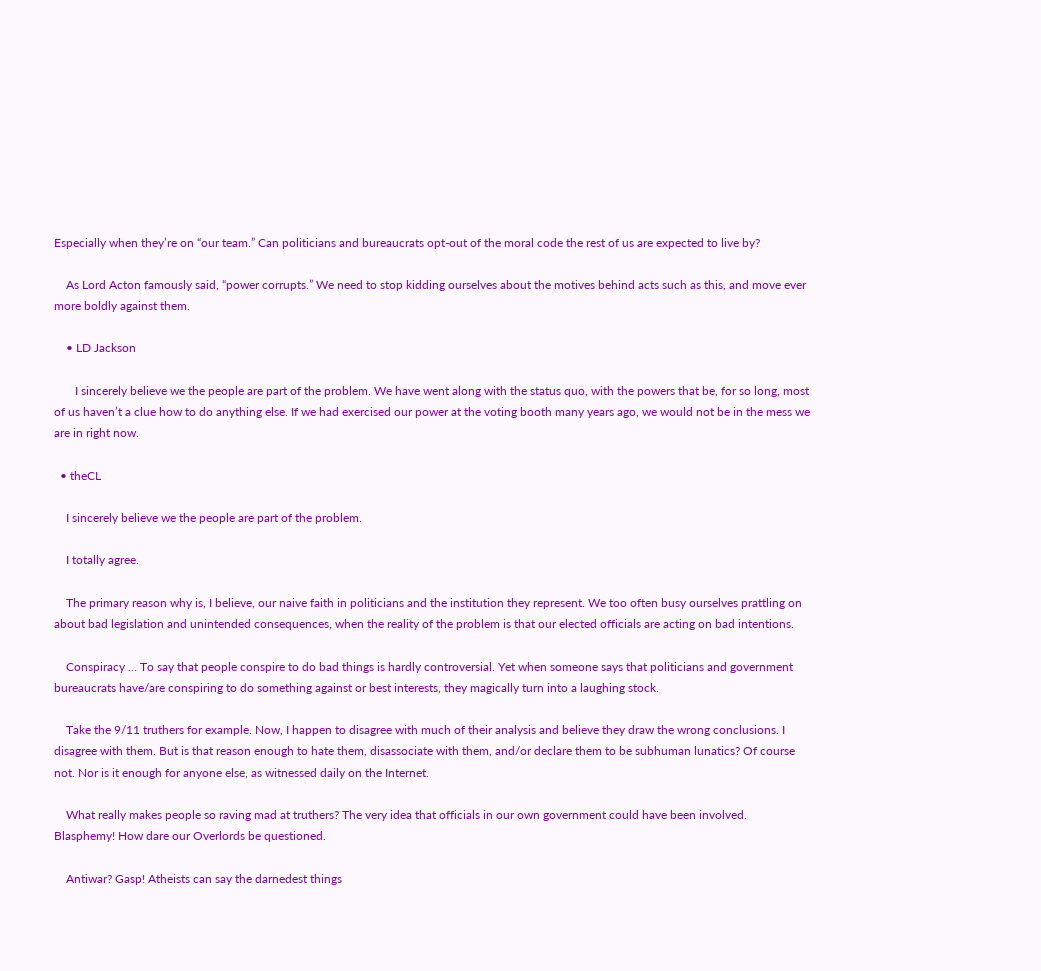Especially when they’re on “our team.” Can politicians and bureaucrats opt-out of the moral code the rest of us are expected to live by?

    As Lord Acton famously said, “power corrupts.” We need to stop kidding ourselves about the motives behind acts such as this, and move ever more boldly against them.

    • LD Jackson

       I sincerely believe we the people are part of the problem. We have went along with the status quo, with the powers that be, for so long, most of us haven’t a clue how to do anything else. If we had exercised our power at the voting booth many years ago, we would not be in the mess we are in right now.

  • theCL

    I sincerely believe we the people are part of the problem.

    I totally agree.

    The primary reason why is, I believe, our naive faith in politicians and the institution they represent. We too often busy ourselves prattling on about bad legislation and unintended consequences, when the reality of the problem is that our elected officials are acting on bad intentions.

    Conspiracy … To say that people conspire to do bad things is hardly controversial. Yet when someone says that politicians and government bureaucrats have/are conspiring to do something against or best interests, they magically turn into a laughing stock.

    Take the 9/11 truthers for example. Now, I happen to disagree with much of their analysis and believe they draw the wrong conclusions. I disagree with them. But is that reason enough to hate them, disassociate with them, and/or declare them to be subhuman lunatics? Of course not. Nor is it enough for anyone else, as witnessed daily on the Internet.

    What really makes people so raving mad at truthers? The very idea that officials in our own government could have been involved. Blasphemy! How dare our Overlords be questioned.

    Antiwar? Gasp! Atheists can say the darnedest things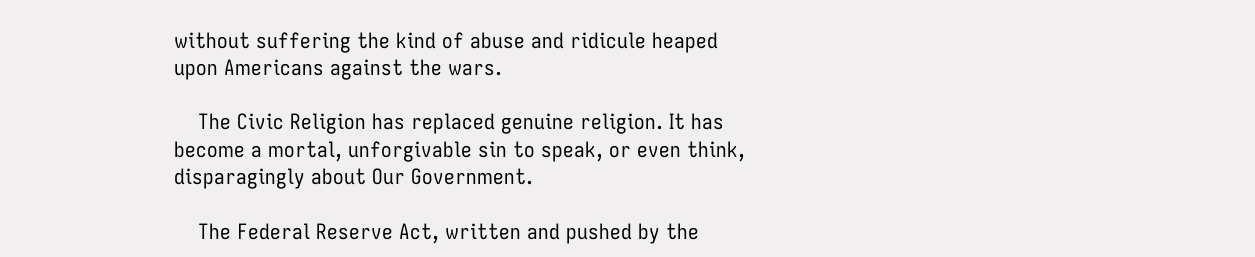without suffering the kind of abuse and ridicule heaped upon Americans against the wars.

    The Civic Religion has replaced genuine religion. It has become a mortal, unforgivable sin to speak, or even think, disparagingly about Our Government.

    The Federal Reserve Act, written and pushed by the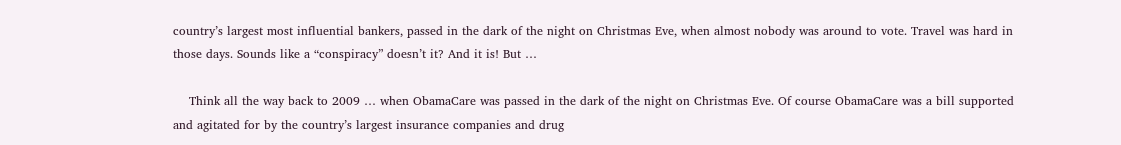country’s largest most influential bankers, passed in the dark of the night on Christmas Eve, when almost nobody was around to vote. Travel was hard in those days. Sounds like a “conspiracy” doesn’t it? And it is! But …

    Think all the way back to 2009 … when ObamaCare was passed in the dark of the night on Christmas Eve. Of course ObamaCare was a bill supported and agitated for by the country’s largest insurance companies and drug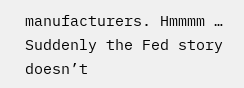manufacturers. Hmmmm … Suddenly the Fed story doesn’t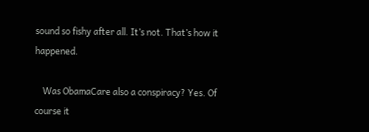sound so fishy after all. It’s not. That’s how it happened.

    Was ObamaCare also a conspiracy? Yes. Of course it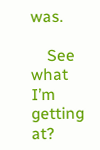was.

    See what I’m getting at?